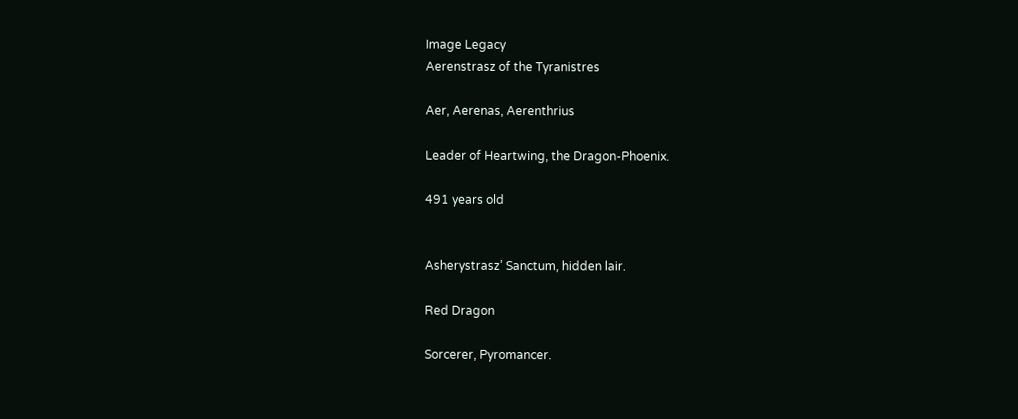Image Legacy
Aerenstrasz of the Tyranistres

Aer, Aerenas, Aerenthrius

Leader of Heartwing, the Dragon-Phoenix.

491 years old


Asherystrasz’ Sanctum, hidden lair.

Red Dragon

Sorcerer, Pyromancer.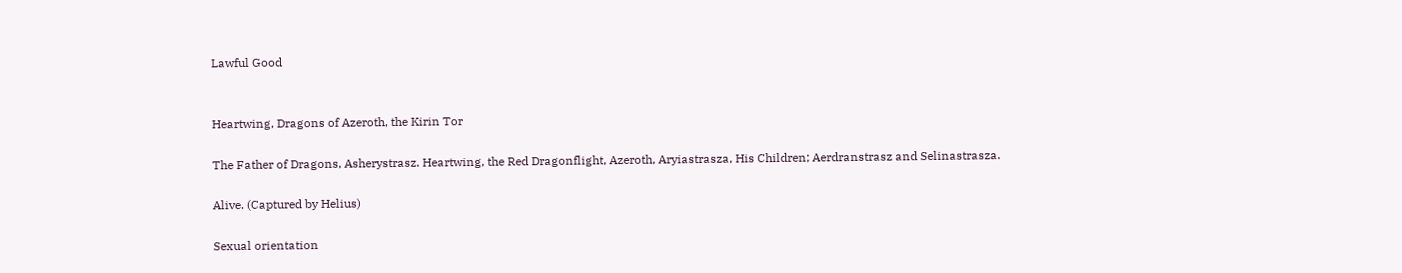Lawful Good


Heartwing, Dragons of Azeroth, the Kirin Tor

The Father of Dragons, Asherystrasz. Heartwing, the Red Dragonflight, Azeroth, Aryiastrasza, His Children; Aerdranstrasz and Selinastrasza.

Alive. (Captured by Helius)

Sexual orientation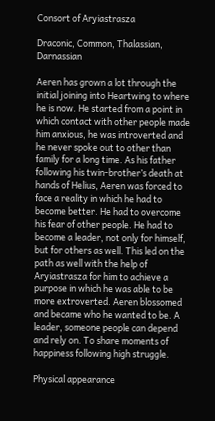Consort of Aryiastrasza

Draconic, Common, Thalassian, Darnassian

Aeren has grown a lot through the initial joining into Heartwing to where he is now. He started from a point in which contact with other people made him anxious, he was introverted and he never spoke out to other than family for a long time. As his father following his twin-brother’s death at hands of Helius, Aeren was forced to face a reality in which he had to become better. He had to overcome his fear of other people. He had to become a leader, not only for himself, but for others as well. This led on the path as well with the help of Aryiastrasza for him to achieve a purpose in which he was able to be more extroverted. Aeren blossomed and became who he wanted to be. A leader, someone people can depend and rely on. To share moments of happiness following high struggle.

Physical appearance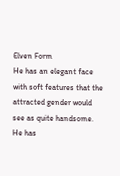Elven Form
He has an elegant face with soft features that the attracted gender would see as quite handsome. He has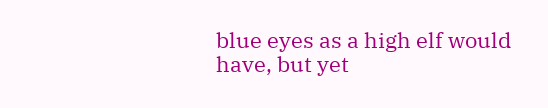blue eyes as a high elf would have, but yet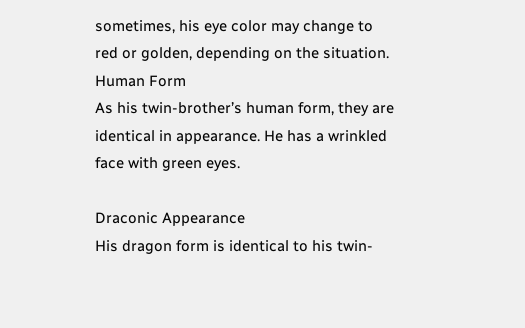sometimes, his eye color may change to red or golden, depending on the situation.
Human Form
As his twin-brother’s human form, they are identical in appearance. He has a wrinkled face with green eyes.

Draconic Appearance
His dragon form is identical to his twin-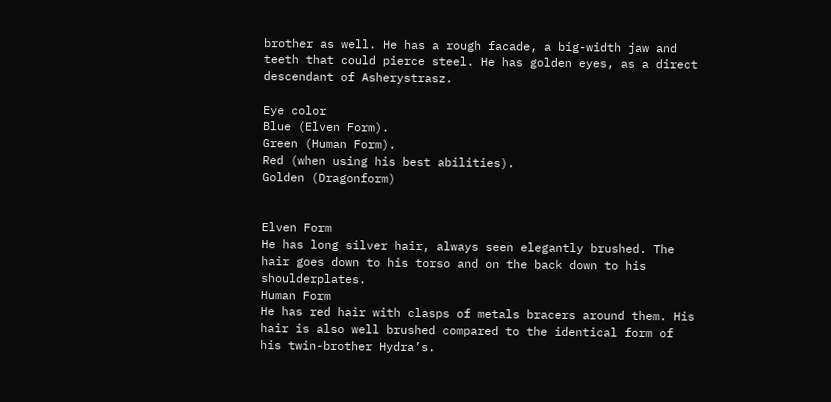brother as well. He has a rough facade, a big-width jaw and teeth that could pierce steel. He has golden eyes, as a direct descendant of Asherystrasz.

Eye color
Blue (Elven Form).
Green (Human Form).
Red (when using his best abilities).
Golden (Dragonform)


Elven Form
He has long silver hair, always seen elegantly brushed. The hair goes down to his torso and on the back down to his shoulderplates.
Human Form
He has red hair with clasps of metals bracers around them. His hair is also well brushed compared to the identical form of his twin-brother Hydra’s.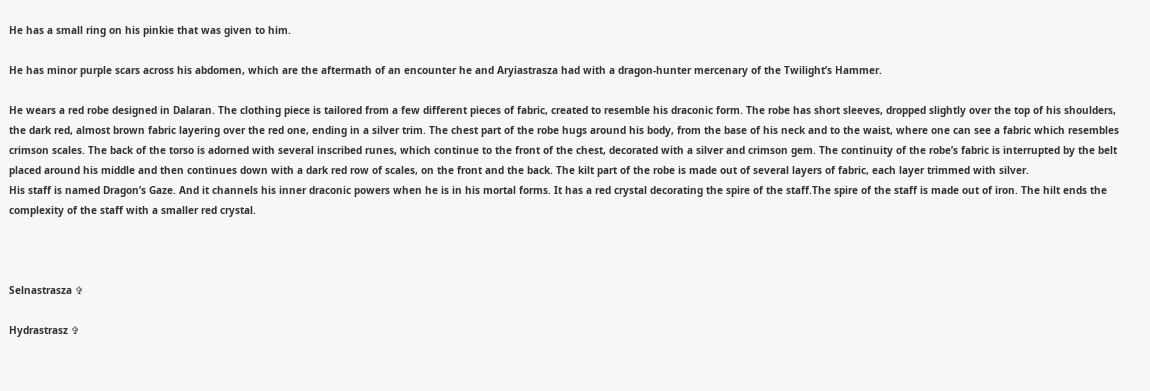He has a small ring on his pinkie that was given to him.

He has minor purple scars across his abdomen, which are the aftermath of an encounter he and Aryiastrasza had with a dragon-hunter mercenary of the Twilight’s Hammer.

He wears a red robe designed in Dalaran. The clothing piece is tailored from a few different pieces of fabric, created to resemble his draconic form. The robe has short sleeves, dropped slightly over the top of his shoulders, the dark red, almost brown fabric layering over the red one, ending in a silver trim. The chest part of the robe hugs around his body, from the base of his neck and to the waist, where one can see a fabric which resembles crimson scales. The back of the torso is adorned with several inscribed runes, which continue to the front of the chest, decorated with a silver and crimson gem. The continuity of the robe’s fabric is interrupted by the belt placed around his middle and then continues down with a dark red row of scales, on the front and the back. The kilt part of the robe is made out of several layers of fabric, each layer trimmed with silver.
His staff is named Dragon’s Gaze. And it channels his inner draconic powers when he is in his mortal forms. It has a red crystal decorating the spire of the staff.The spire of the staff is made out of iron. The hilt ends the complexity of the staff with a smaller red crystal.



Selnastrasza ✞

Hydrastrasz ✞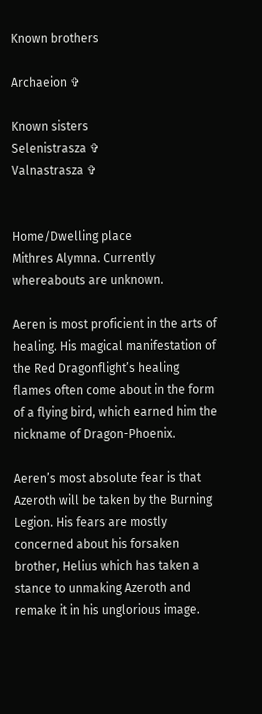Known brothers

Archaeion ✞

Known sisters
Selenistrasza ✞
Valnastrasza ✞


Home/Dwelling place
Mithres Alymna. Currently whereabouts are unknown.

Aeren is most proficient in the arts of healing. His magical manifestation of the Red Dragonflight’s healing flames often come about in the form of a flying bird, which earned him the nickname of Dragon-Phoenix.

Aeren’s most absolute fear is that Azeroth will be taken by the Burning Legion. His fears are mostly concerned about his forsaken brother, Helius which has taken a stance to unmaking Azeroth and remake it in his unglorious image.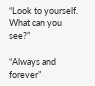“Look to yourself. What can you see?”

“Always and forever”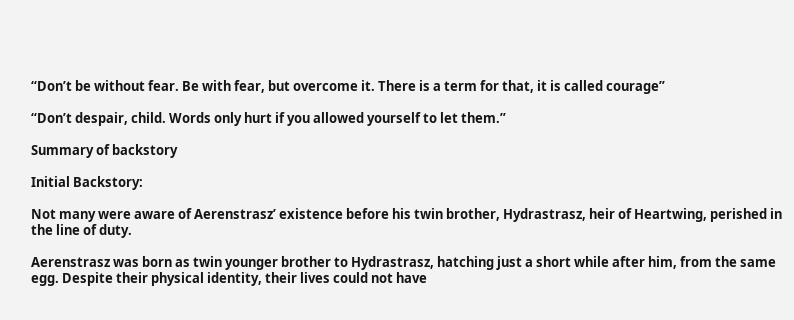“Don’t be without fear. Be with fear, but overcome it. There is a term for that, it is called courage”

“Don’t despair, child. Words only hurt if you allowed yourself to let them.”

Summary of backstory

Initial Backstory:

Not many were aware of Aerenstrasz’ existence before his twin brother, Hydrastrasz, heir of Heartwing, perished in the line of duty.

Aerenstrasz was born as twin younger brother to Hydrastrasz, hatching just a short while after him, from the same egg. Despite their physical identity, their lives could not have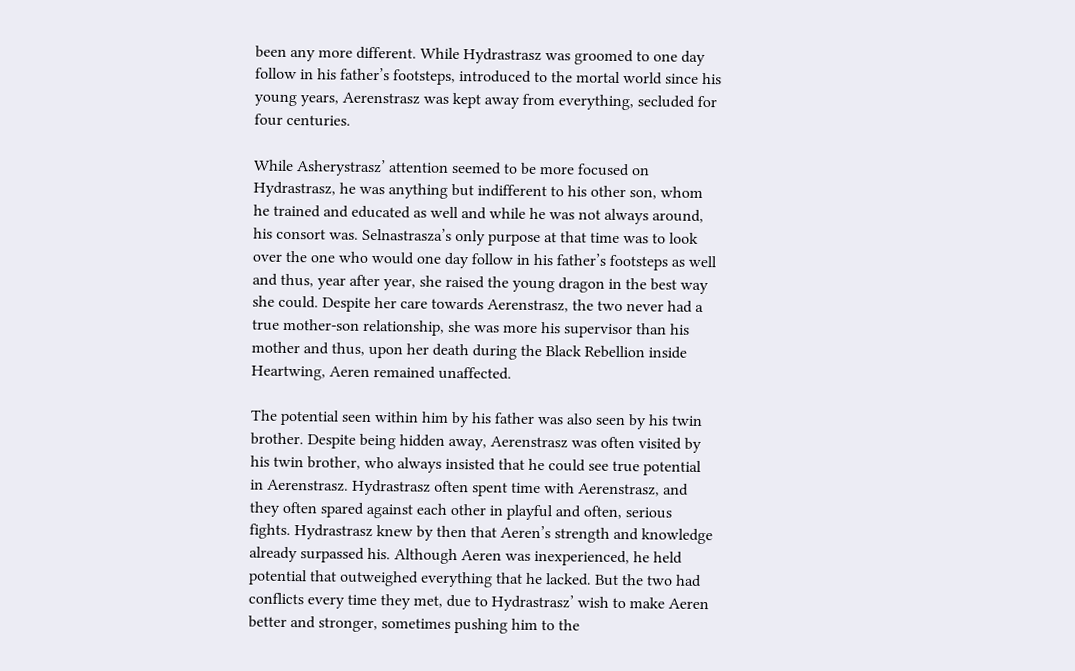been any more different. While Hydrastrasz was groomed to one day follow in his father’s footsteps, introduced to the mortal world since his young years, Aerenstrasz was kept away from everything, secluded for four centuries.

While Asherystrasz’ attention seemed to be more focused on Hydrastrasz, he was anything but indifferent to his other son, whom he trained and educated as well and while he was not always around, his consort was. Selnastrasza’s only purpose at that time was to look over the one who would one day follow in his father’s footsteps as well and thus, year after year, she raised the young dragon in the best way she could. Despite her care towards Aerenstrasz, the two never had a true mother-son relationship, she was more his supervisor than his mother and thus, upon her death during the Black Rebellion inside Heartwing, Aeren remained unaffected.

The potential seen within him by his father was also seen by his twin brother. Despite being hidden away, Aerenstrasz was often visited by his twin brother, who always insisted that he could see true potential in Aerenstrasz. Hydrastrasz often spent time with Aerenstrasz, and they often spared against each other in playful and often, serious fights. Hydrastrasz knew by then that Aeren’s strength and knowledge already surpassed his. Although Aeren was inexperienced, he held potential that outweighed everything that he lacked. But the two had conflicts every time they met, due to Hydrastrasz’ wish to make Aeren better and stronger, sometimes pushing him to the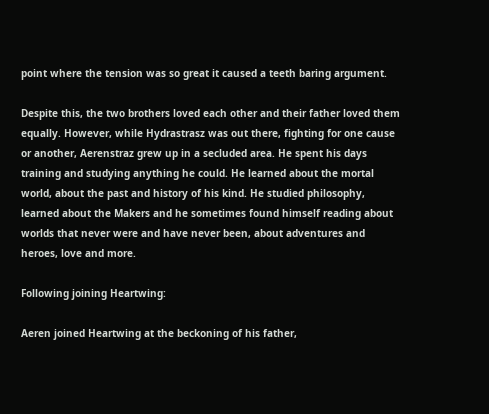point where the tension was so great it caused a teeth baring argument.

Despite this, the two brothers loved each other and their father loved them equally. However, while Hydrastrasz was out there, fighting for one cause or another, Aerenstraz grew up in a secluded area. He spent his days training and studying anything he could. He learned about the mortal world, about the past and history of his kind. He studied philosophy, learned about the Makers and he sometimes found himself reading about worlds that never were and have never been, about adventures and heroes, love and more.

Following joining Heartwing:

Aeren joined Heartwing at the beckoning of his father,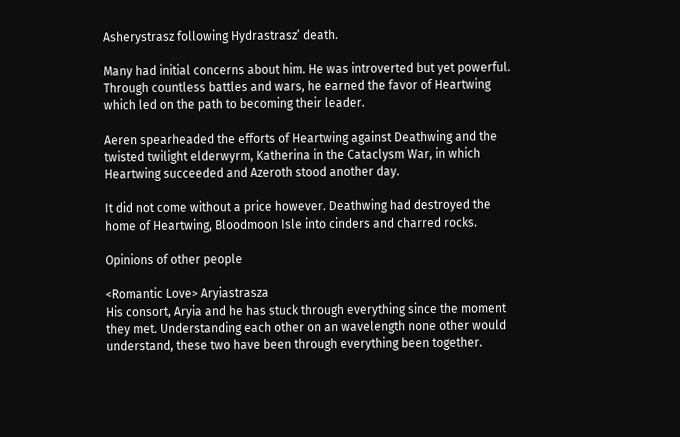Asherystrasz following Hydrastrasz’ death.

Many had initial concerns about him. He was introverted but yet powerful. Through countless battles and wars, he earned the favor of Heartwing which led on the path to becoming their leader.

Aeren spearheaded the efforts of Heartwing against Deathwing and the twisted twilight elderwyrm, Katherina in the Cataclysm War, in which Heartwing succeeded and Azeroth stood another day.

It did not come without a price however. Deathwing had destroyed the home of Heartwing, Bloodmoon Isle into cinders and charred rocks.

Opinions of other people

<Romantic Love> Aryiastrasza
His consort, Aryia and he has stuck through everything since the moment they met. Understanding each other on an wavelength none other would understand, these two have been through everything been together.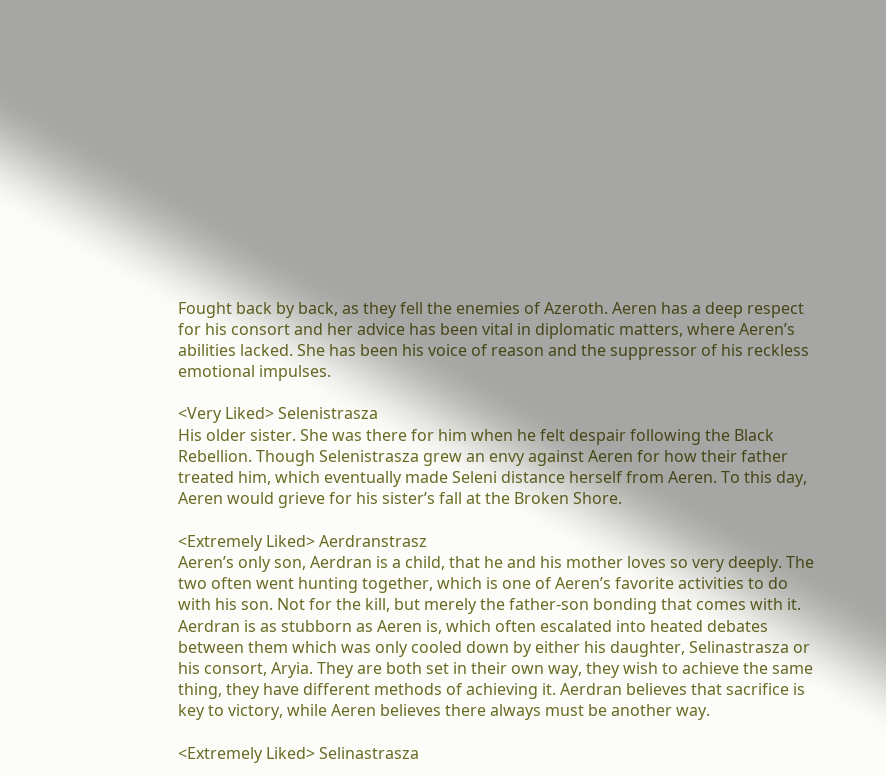Fought back by back, as they fell the enemies of Azeroth. Aeren has a deep respect for his consort and her advice has been vital in diplomatic matters, where Aeren’s abilities lacked. She has been his voice of reason and the suppressor of his reckless emotional impulses.

<Very Liked> Selenistrasza
His older sister. She was there for him when he felt despair following the Black Rebellion. Though Selenistrasza grew an envy against Aeren for how their father treated him, which eventually made Seleni distance herself from Aeren. To this day, Aeren would grieve for his sister’s fall at the Broken Shore.

<Extremely Liked> Aerdranstrasz
Aeren’s only son, Aerdran is a child, that he and his mother loves so very deeply. The two often went hunting together, which is one of Aeren’s favorite activities to do with his son. Not for the kill, but merely the father-son bonding that comes with it. Aerdran is as stubborn as Aeren is, which often escalated into heated debates between them which was only cooled down by either his daughter, Selinastrasza or his consort, Aryia. They are both set in their own way, they wish to achieve the same thing, they have different methods of achieving it. Aerdran believes that sacrifice is key to victory, while Aeren believes there always must be another way.

<Extremely Liked> Selinastrasza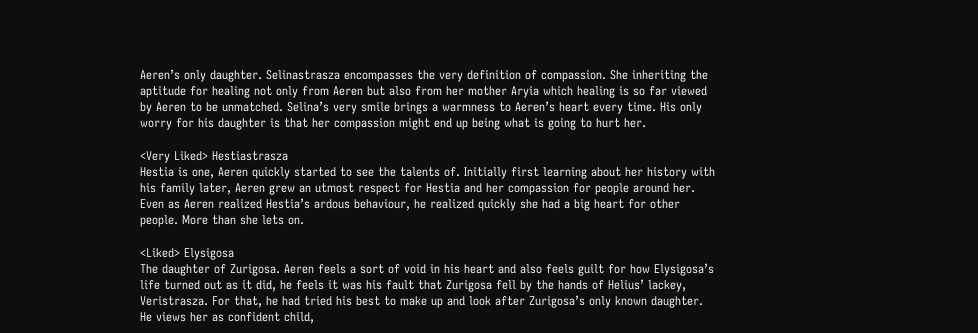Aeren’s only daughter. Selinastrasza encompasses the very definition of compassion. She inheriting the aptitude for healing not only from Aeren but also from her mother Aryia which healing is so far viewed by Aeren to be unmatched. Selina’s very smile brings a warmness to Aeren’s heart every time. His only worry for his daughter is that her compassion might end up being what is going to hurt her.

<Very Liked> Hestiastrasza
Hestia is one, Aeren quickly started to see the talents of. Initially first learning about her history with his family later, Aeren grew an utmost respect for Hestia and her compassion for people around her. Even as Aeren realized Hestia’s ardous behaviour, he realized quickly she had a big heart for other people. More than she lets on.

<Liked> Elysigosa
The daughter of Zurigosa. Aeren feels a sort of void in his heart and also feels guilt for how Elysigosa’s life turned out as it did, he feels it was his fault that Zurigosa fell by the hands of Helius’ lackey, Veristrasza. For that, he had tried his best to make up and look after Zurigosa’s only known daughter. He views her as confident child,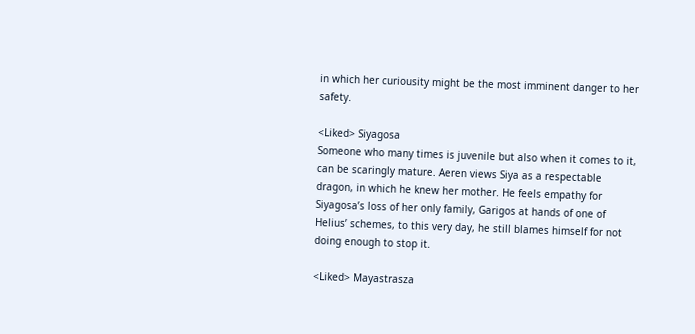in which her curiousity might be the most imminent danger to her safety.

<Liked> Siyagosa
Someone who many times is juvenile but also when it comes to it, can be scaringly mature. Aeren views Siya as a respectable dragon, in which he knew her mother. He feels empathy for Siyagosa’s loss of her only family, Garigos at hands of one of Helius’ schemes, to this very day, he still blames himself for not doing enough to stop it.

<Liked> Mayastrasza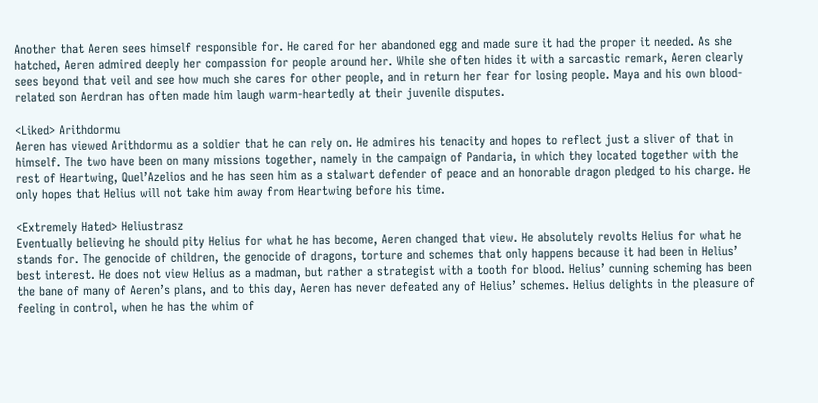Another that Aeren sees himself responsible for. He cared for her abandoned egg and made sure it had the proper it needed. As she hatched, Aeren admired deeply her compassion for people around her. While she often hides it with a sarcastic remark, Aeren clearly sees beyond that veil and see how much she cares for other people, and in return her fear for losing people. Maya and his own blood-related son Aerdran has often made him laugh warm-heartedly at their juvenile disputes.

<Liked> Arithdormu
Aeren has viewed Arithdormu as a soldier that he can rely on. He admires his tenacity and hopes to reflect just a sliver of that in himself. The two have been on many missions together, namely in the campaign of Pandaria, in which they located together with the rest of Heartwing, Quel’Azelios and he has seen him as a stalwart defender of peace and an honorable dragon pledged to his charge. He only hopes that Helius will not take him away from Heartwing before his time.

<Extremely Hated> Heliustrasz
Eventually believing he should pity Helius for what he has become, Aeren changed that view. He absolutely revolts Helius for what he stands for. The genocide of children, the genocide of dragons, torture and schemes that only happens because it had been in Helius’ best interest. He does not view Helius as a madman, but rather a strategist with a tooth for blood. Helius’ cunning scheming has been the bane of many of Aeren’s plans, and to this day, Aeren has never defeated any of Helius’ schemes. Helius delights in the pleasure of feeling in control, when he has the whim of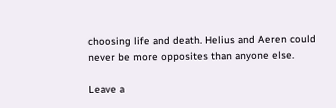choosing life and death. Helius and Aeren could never be more opposites than anyone else.

Leave a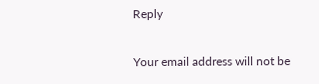Reply

Your email address will not be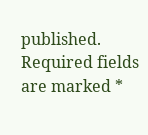published. Required fields are marked *